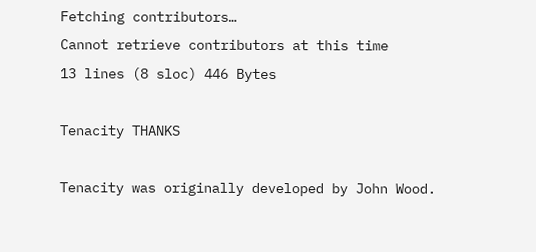Fetching contributors…
Cannot retrieve contributors at this time
13 lines (8 sloc) 446 Bytes

Tenacity THANKS

Tenacity was originally developed by John Wood.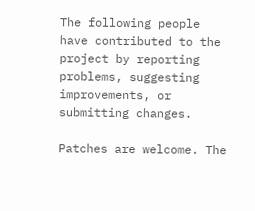The following people have contributed to the project by reporting problems, suggesting improvements, or submitting changes.

Patches are welcome. The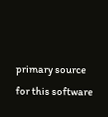primary source for this software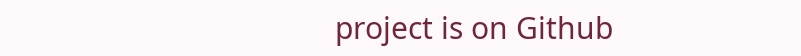project is on Github